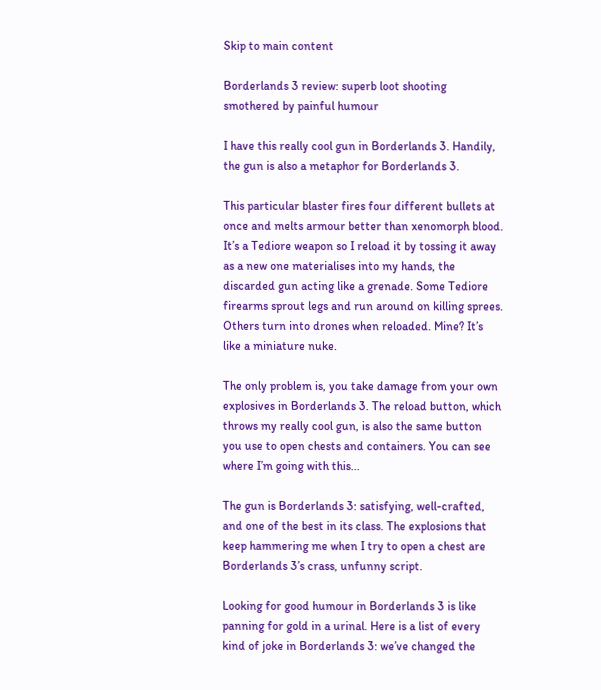Skip to main content

Borderlands 3 review: superb loot shooting smothered by painful humour

I have this really cool gun in Borderlands 3. Handily, the gun is also a metaphor for Borderlands 3.

This particular blaster fires four different bullets at once and melts armour better than xenomorph blood. It’s a Tediore weapon so I reload it by tossing it away as a new one materialises into my hands, the discarded gun acting like a grenade. Some Tediore firearms sprout legs and run around on killing sprees. Others turn into drones when reloaded. Mine? It’s like a miniature nuke.

The only problem is, you take damage from your own explosives in Borderlands 3. The reload button, which throws my really cool gun, is also the same button you use to open chests and containers. You can see where I’m going with this...

The gun is Borderlands 3: satisfying, well-crafted, and one of the best in its class. The explosions that keep hammering me when I try to open a chest are Borderlands 3’s crass, unfunny script.

Looking for good humour in Borderlands 3 is like panning for gold in a urinal. Here is a list of every kind of joke in Borderlands 3: we’ve changed the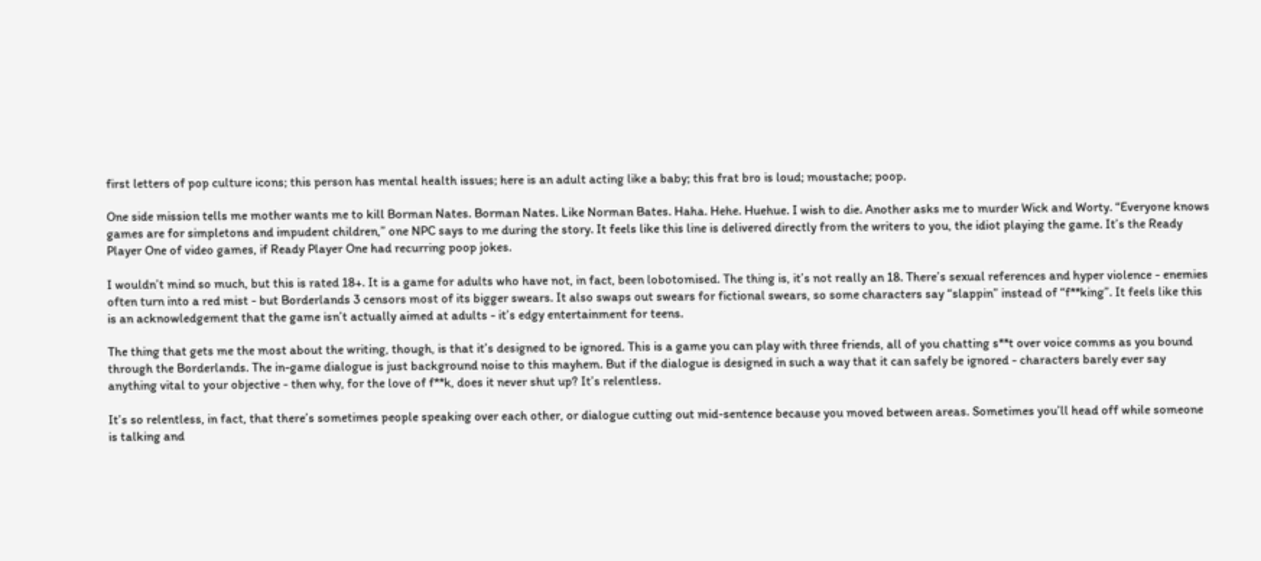first letters of pop culture icons; this person has mental health issues; here is an adult acting like a baby; this frat bro is loud; moustache; poop.

One side mission tells me mother wants me to kill Borman Nates. Borman Nates. Like Norman Bates. Haha. Hehe. Huehue. I wish to die. Another asks me to murder Wick and Worty. “Everyone knows games are for simpletons and impudent children,” one NPC says to me during the story. It feels like this line is delivered directly from the writers to you, the idiot playing the game. It’s the Ready Player One of video games, if Ready Player One had recurring poop jokes.

I wouldn’t mind so much, but this is rated 18+. It is a game for adults who have not, in fact, been lobotomised. The thing is, it’s not really an 18. There’s sexual references and hyper violence - enemies often turn into a red mist - but Borderlands 3 censors most of its bigger swears. It also swaps out swears for fictional swears, so some characters say “slappin” instead of “f**king”. It feels like this is an acknowledgement that the game isn’t actually aimed at adults - it’s edgy entertainment for teens.

The thing that gets me the most about the writing, though, is that it’s designed to be ignored. This is a game you can play with three friends, all of you chatting s**t over voice comms as you bound through the Borderlands. The in-game dialogue is just background noise to this mayhem. But if the dialogue is designed in such a way that it can safely be ignored - characters barely ever say anything vital to your objective - then why, for the love of f**k, does it never shut up? It’s relentless.

It’s so relentless, in fact, that there’s sometimes people speaking over each other, or dialogue cutting out mid-sentence because you moved between areas. Sometimes you’ll head off while someone is talking and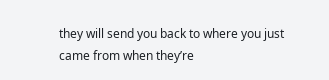they will send you back to where you just came from when they’re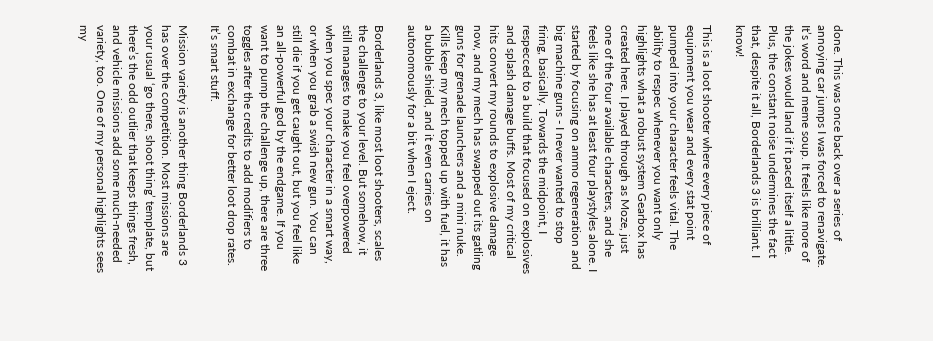done. This was once back over a series of annoying car jumps I was forced to renavigate. It’s word and meme soup. It feels like more of the jokes would land if it paced itself a little. Plus, the constant noise undermines the fact that, despite it all, Borderlands 3 is brilliant. I know!

This is a loot shooter where every piece of equipment you wear and every stat point pumped into your character feels vital. The ability to respec whenever you want only highlights what a robust system Gearbox has created here. I played through as Moze, just one of the four available characters, and she feels like she has at least four playstyles alone. I started by focusing on ammo regeneration and big machine guns - I never wanted to stop firing, basically. Towards the midpoint, I respecced to a build that focused on explosives and splash damage buffs. Most of my critical hits convert my rounds to explosive damage now, and my mech has swapped out its gatling guns for grenade launchers and a mini nuke. Kills keep my mech topped up with fuel, it has a bubble shield, and it even carries on autonomously for a bit when I eject.

Borderlands 3, like most loot shooters, scales the challenge to your level. But somehow, it still manages to make you feel overpowered when you spec your character in a smart way, or when you grab a swish new gun. You can still die if you get caught out, but you feel like an all-powerful god by the endgame. If you want to pump the challenge up, there are three toggles after the credits to add modifiers to combat in exchange for better loot drop rates. It’s smart stuff.

Mission variety is another thing Borderlands 3 has over the competition. Most missions are your usual ‘go there, shoot thing’ template, but there’s the odd outlier that keeps things fresh, and vehicle missions add some much-needed variety, too. One of my personal highlights sees my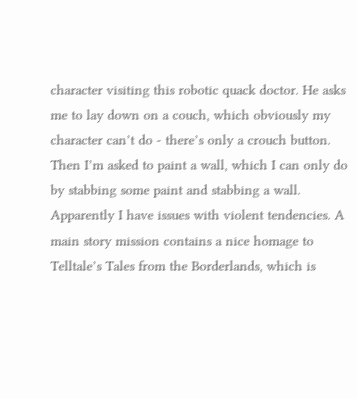character visiting this robotic quack doctor. He asks me to lay down on a couch, which obviously my character can’t do - there’s only a crouch button. Then I’m asked to paint a wall, which I can only do by stabbing some paint and stabbing a wall. Apparently I have issues with violent tendencies. A main story mission contains a nice homage to Telltale’s Tales from the Borderlands, which is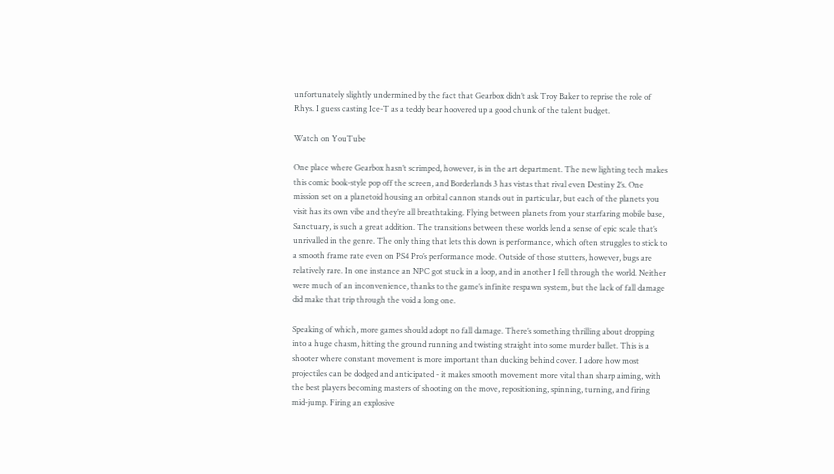unfortunately slightly undermined by the fact that Gearbox didn’t ask Troy Baker to reprise the role of Rhys. I guess casting Ice-T as a teddy bear hoovered up a good chunk of the talent budget.

Watch on YouTube

One place where Gearbox hasn’t scrimped, however, is in the art department. The new lighting tech makes this comic book-style pop off the screen, and Borderlands 3 has vistas that rival even Destiny 2’s. One mission set on a planetoid housing an orbital cannon stands out in particular, but each of the planets you visit has its own vibe and they’re all breathtaking. Flying between planets from your starfaring mobile base, Sanctuary, is such a great addition. The transitions between these worlds lend a sense of epic scale that’s unrivalled in the genre. The only thing that lets this down is performance, which often struggles to stick to a smooth frame rate even on PS4 Pro’s performance mode. Outside of those stutters, however, bugs are relatively rare. In one instance an NPC got stuck in a loop, and in another I fell through the world. Neither were much of an inconvenience, thanks to the game’s infinite respawn system, but the lack of fall damage did make that trip through the void a long one.

Speaking of which, more games should adopt no fall damage. There’s something thrilling about dropping into a huge chasm, hitting the ground running and twisting straight into some murder ballet. This is a shooter where constant movement is more important than ducking behind cover. I adore how most projectiles can be dodged and anticipated - it makes smooth movement more vital than sharp aiming, with the best players becoming masters of shooting on the move, repositioning, spinning, turning, and firing mid-jump. Firing an explosive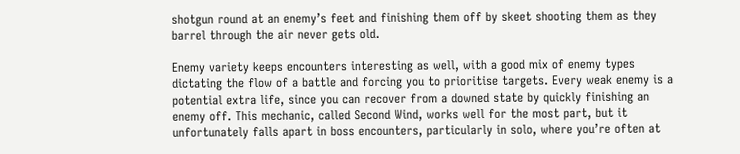shotgun round at an enemy’s feet and finishing them off by skeet shooting them as they barrel through the air never gets old.

Enemy variety keeps encounters interesting as well, with a good mix of enemy types dictating the flow of a battle and forcing you to prioritise targets. Every weak enemy is a potential extra life, since you can recover from a downed state by quickly finishing an enemy off. This mechanic, called Second Wind, works well for the most part, but it unfortunately falls apart in boss encounters, particularly in solo, where you’re often at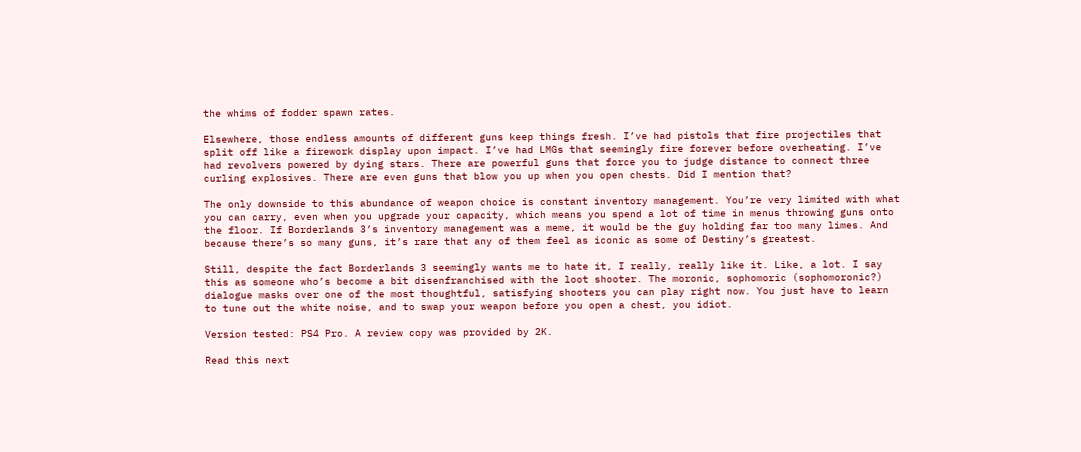the whims of fodder spawn rates.

Elsewhere, those endless amounts of different guns keep things fresh. I’ve had pistols that fire projectiles that split off like a firework display upon impact. I’ve had LMGs that seemingly fire forever before overheating. I’ve had revolvers powered by dying stars. There are powerful guns that force you to judge distance to connect three curling explosives. There are even guns that blow you up when you open chests. Did I mention that?

The only downside to this abundance of weapon choice is constant inventory management. You’re very limited with what you can carry, even when you upgrade your capacity, which means you spend a lot of time in menus throwing guns onto the floor. If Borderlands 3’s inventory management was a meme, it would be the guy holding far too many limes. And because there’s so many guns, it’s rare that any of them feel as iconic as some of Destiny’s greatest.

Still, despite the fact Borderlands 3 seemingly wants me to hate it, I really, really like it. Like, a lot. I say this as someone who’s become a bit disenfranchised with the loot shooter. The moronic, sophomoric (sophomoronic?) dialogue masks over one of the most thoughtful, satisfying shooters you can play right now. You just have to learn to tune out the white noise, and to swap your weapon before you open a chest, you idiot.

Version tested: PS4 Pro. A review copy was provided by 2K.

Read this next